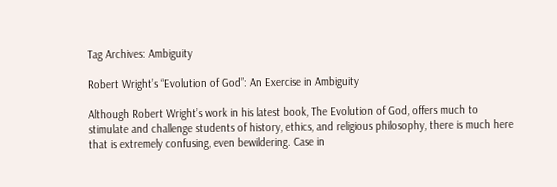Tag Archives: Ambiguity

Robert Wright’s “Evolution of God”: An Exercise in Ambiguity

Although Robert Wright’s work in his latest book, The Evolution of God, offers much to stimulate and challenge students of history, ethics, and religious philosophy, there is much here that is extremely confusing, even bewildering. Case in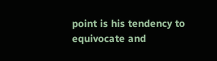point is his tendency to equivocate and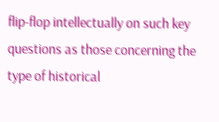flip-flop intellectually on such key questions as those concerning the type of historical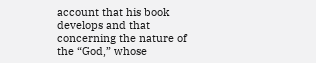account that his book develops and that concerning the nature of the “God,” whose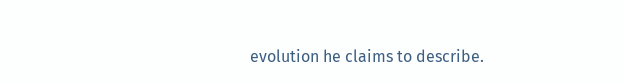evolution he claims to describe.